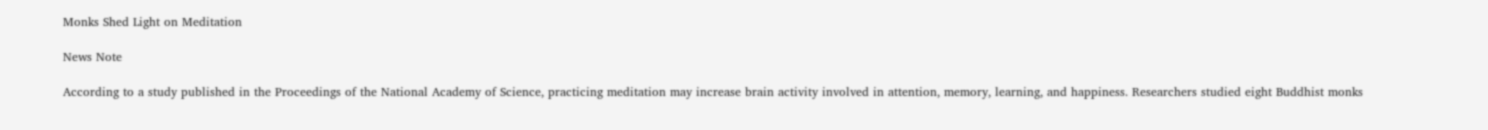Monks Shed Light on Meditation

News Note

According to a study published in the Proceedings of the National Academy of Science, practicing meditation may increase brain activity involved in attention, memory, learning, and happiness. Researchers studied eight Buddhist monks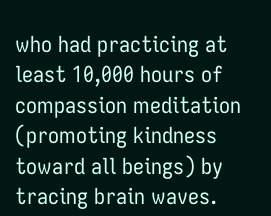who had practicing at least 10,000 hours of compassion meditation (promoting kindness toward all beings) by tracing brain waves.